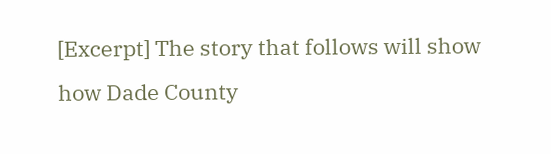[Excerpt] The story that follows will show how Dade County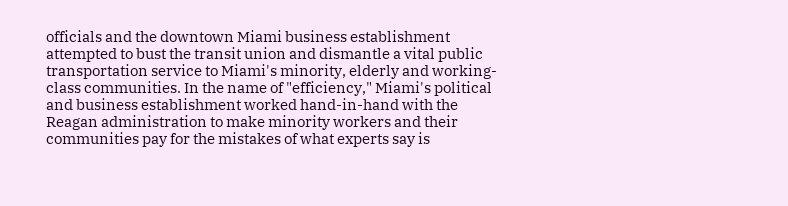officials and the downtown Miami business establishment attempted to bust the transit union and dismantle a vital public transportation service to Miami's minority, elderly and working-class communities. In the name of "efficiency," Miami's political and business establishment worked hand-in-hand with the Reagan administration to make minority workers and their communities pay for the mistakes of what experts say is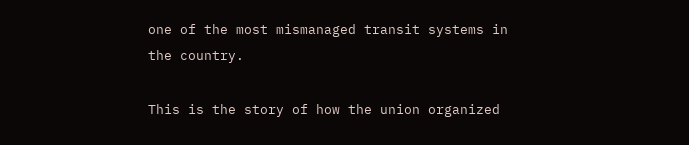one of the most mismanaged transit systems in the country.

This is the story of how the union organized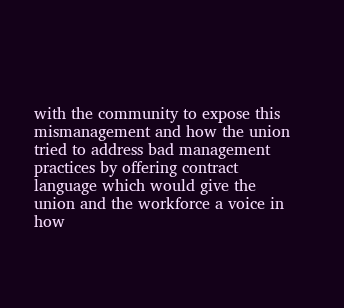with the community to expose this mismanagement and how the union tried to address bad management practices by offering contract language which would give the union and the workforce a voice in how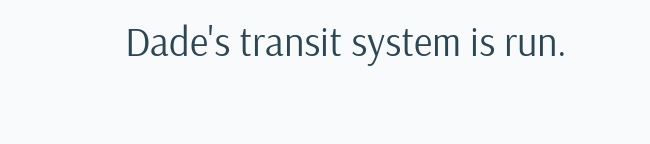Dade's transit system is run.